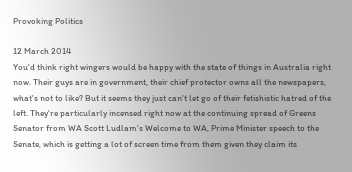Provoking Politics

12 March 2014
You'd think right wingers would be happy with the state of things in Australia right now. Their guys are in government, their chief protector owns all the newspapers, what's not to like? But it seems they just can't let go of their fetishistic hatred of the left. They're particularly incensed right now at the continuing spread of Greens Senator from WA Scott Ludlam's Welcome to WA, Prime Minister speech to the Senate, which is getting a lot of screen time from them given they claim its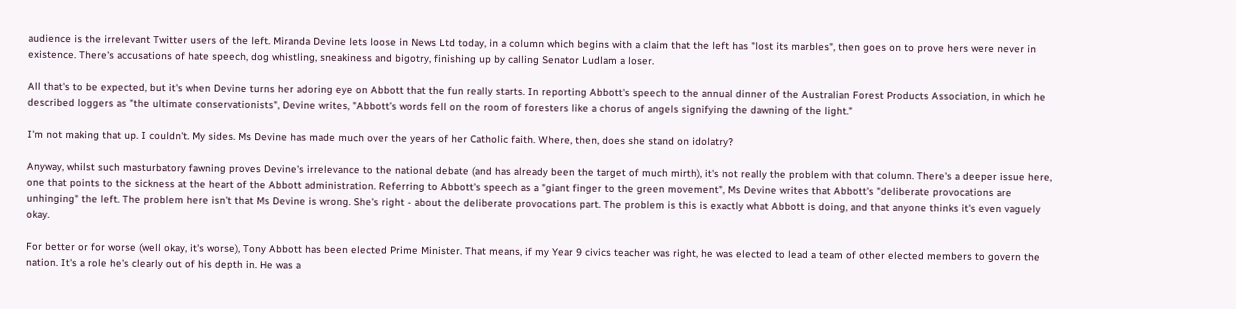audience is the irrelevant Twitter users of the left. Miranda Devine lets loose in News Ltd today, in a column which begins with a claim that the left has "lost its marbles", then goes on to prove hers were never in existence. There's accusations of hate speech, dog whistling, sneakiness and bigotry, finishing up by calling Senator Ludlam a loser.

All that's to be expected, but it's when Devine turns her adoring eye on Abbott that the fun really starts. In reporting Abbott's speech to the annual dinner of the Australian Forest Products Association, in which he described loggers as "the ultimate conservationists", Devine writes, "Abbott’s words fell on the room of foresters like a chorus of angels signifying the dawning of the light."

I'm not making that up. I couldn't. My sides. Ms Devine has made much over the years of her Catholic faith. Where, then, does she stand on idolatry?

Anyway, whilst such masturbatory fawning proves Devine's irrelevance to the national debate (and has already been the target of much mirth), it's not really the problem with that column. There's a deeper issue here, one that points to the sickness at the heart of the Abbott administration. Referring to Abbott's speech as a "giant finger to the green movement", Ms Devine writes that Abbott's "deliberate provocations are unhinging" the left. The problem here isn't that Ms Devine is wrong. She's right - about the deliberate provocations part. The problem is this is exactly what Abbott is doing, and that anyone thinks it's even vaguely okay.

For better or for worse (well okay, it's worse), Tony Abbott has been elected Prime Minister. That means, if my Year 9 civics teacher was right, he was elected to lead a team of other elected members to govern the nation. It's a role he's clearly out of his depth in. He was a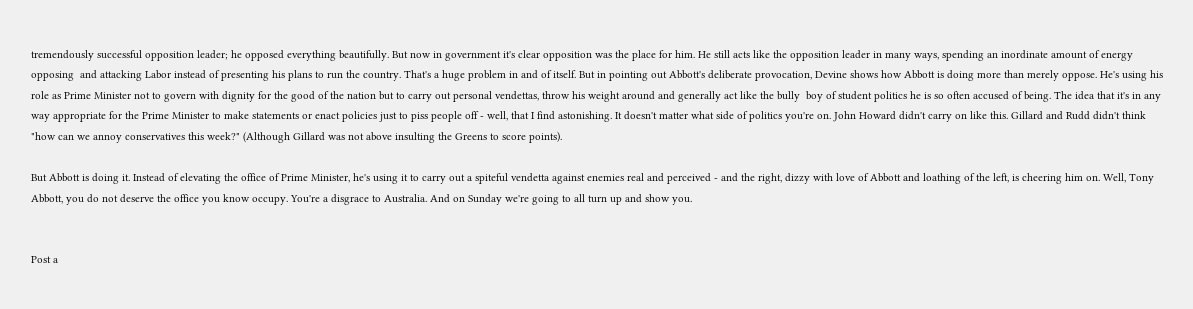tremendously successful opposition leader; he opposed everything beautifully. But now in government it's clear opposition was the place for him. He still acts like the opposition leader in many ways, spending an inordinate amount of energy opposing  and attacking Labor instead of presenting his plans to run the country. That's a huge problem in and of itself. But in pointing out Abbott's deliberate provocation, Devine shows how Abbott is doing more than merely oppose. He's using his role as Prime Minister not to govern with dignity for the good of the nation but to carry out personal vendettas, throw his weight around and generally act like the bully  boy of student politics he is so often accused of being. The idea that it's in any way appropriate for the Prime Minister to make statements or enact policies just to piss people off - well, that I find astonishing. It doesn't matter what side of politics you're on. John Howard didn't carry on like this. Gillard and Rudd didn't think "how can we annoy conservatives this week?" (Although Gillard was not above insulting the Greens to score points).

But Abbott is doing it. Instead of elevating the office of Prime Minister, he's using it to carry out a spiteful vendetta against enemies real and perceived - and the right, dizzy with love of Abbott and loathing of the left, is cheering him on. Well, Tony Abbott, you do not deserve the office you know occupy. You're a disgrace to Australia. And on Sunday we're going to all turn up and show you.


Post a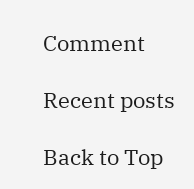Comment

Recent posts

Back to Top